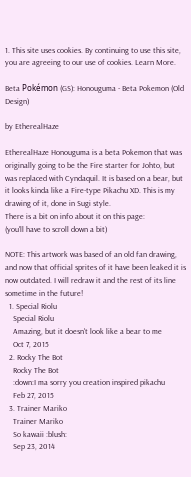1. This site uses cookies. By continuing to use this site, you are agreeing to our use of cookies. Learn More.

Beta Pokémon (GS): Honouguma - Beta Pokemon (Old Design)

by EtherealHaze

EtherealHaze Honouguma is a beta Pokemon that was originally going to be the Fire starter for Johto, but was replaced with Cyndaquil. It is based on a bear, but it looks kinda like a Fire-type Pikachu XD. This is my drawing of it, done in Sugi style.
There is a bit on info about it on this page:
(you'll have to scroll down a bit)

NOTE: This artwork was based of an old fan drawing, and now that official sprites of it have been leaked it is now outdated. I will redraw it and the rest of its line sometime in the future!
  1. Special Riolu
    Special Riolu
    Amazing, but it doesn't look like a bear to me
    Oct 7, 2015
  2. Rocky The Bot
    Rocky The Bot
    :down:I ma sorry you creation inspired pikachu
    Feb 27, 2015
  3. Trainer Mariko
    Trainer Mariko
    So kawaii :blush:
    Sep 23, 2014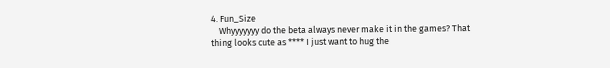4. Fun_Size
    Whyyyyyyy do the beta always never make it in the games? That thing looks cute as **** I just want to hug the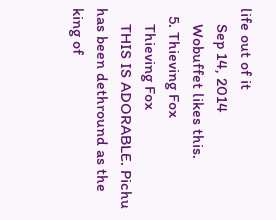life out of it
    Sep 14, 2014
    Wobuffet likes this.
  5. Thieving Fox
    Thieving Fox
    THIS IS ADORABLE. Pichu has been dethround as the king of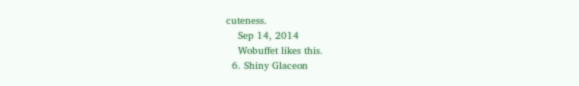cuteness.
    Sep 14, 2014
    Wobuffet likes this.
  6. Shiny Glaceon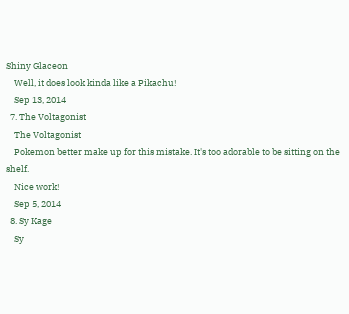Shiny Glaceon
    Well, it does look kinda like a Pikachu!
    Sep 13, 2014
  7. The Voltagonist
    The Voltagonist
    Pokemon better make up for this mistake. It's too adorable to be sitting on the shelf.
    Nice work!
    Sep 5, 2014
  8. Sy Kage
    Sy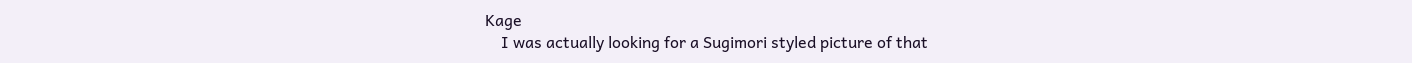Kage
    I was actually looking for a Sugimori styled picture of that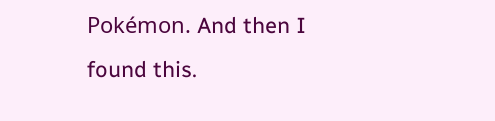Pokémon. And then I found this.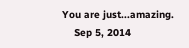You are just...amazing.
    Sep 5, 2014